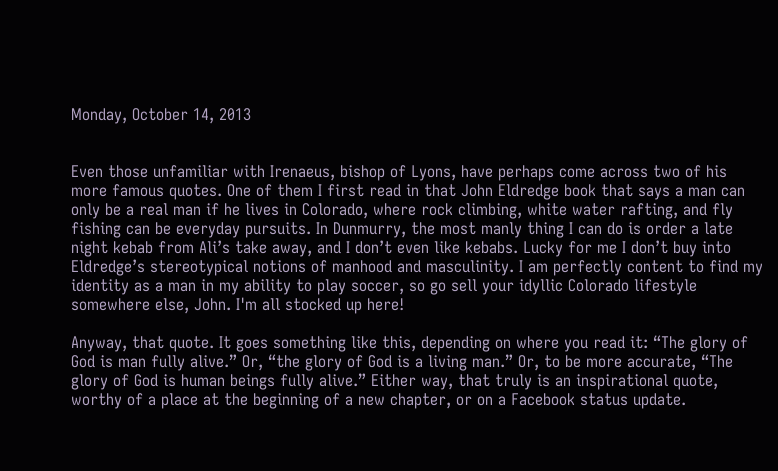Monday, October 14, 2013


Even those unfamiliar with Irenaeus, bishop of Lyons, have perhaps come across two of his more famous quotes. One of them I first read in that John Eldredge book that says a man can only be a real man if he lives in Colorado, where rock climbing, white water rafting, and fly fishing can be everyday pursuits. In Dunmurry, the most manly thing I can do is order a late night kebab from Ali’s take away, and I don’t even like kebabs. Lucky for me I don’t buy into Eldredge’s stereotypical notions of manhood and masculinity. I am perfectly content to find my identity as a man in my ability to play soccer, so go sell your idyllic Colorado lifestyle somewhere else, John. I'm all stocked up here!

Anyway, that quote. It goes something like this, depending on where you read it: “The glory of God is man fully alive.” Or, “the glory of God is a living man.” Or, to be more accurate, “The glory of God is human beings fully alive.” Either way, that truly is an inspirational quote, worthy of a place at the beginning of a new chapter, or on a Facebook status update.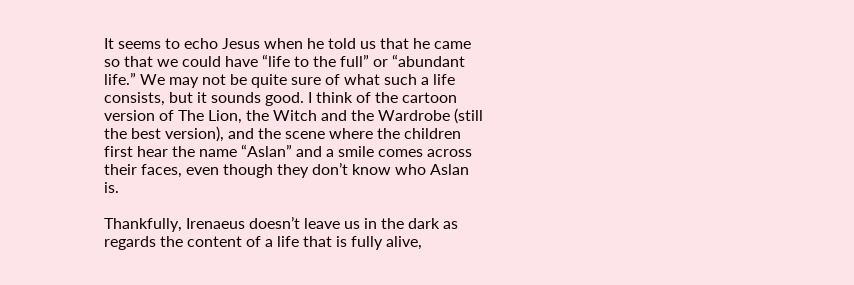It seems to echo Jesus when he told us that he came so that we could have “life to the full” or “abundant life.” We may not be quite sure of what such a life consists, but it sounds good. I think of the cartoon version of The Lion, the Witch and the Wardrobe (still the best version), and the scene where the children first hear the name “Aslan” and a smile comes across their faces, even though they don’t know who Aslan is.

Thankfully, Irenaeus doesn’t leave us in the dark as regards the content of a life that is fully alive,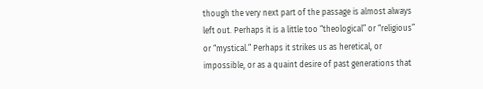though the very next part of the passage is almost always left out. Perhaps it is a little too “theological” or “religious” or “mystical.” Perhaps it strikes us as heretical, or impossible, or as a quaint desire of past generations that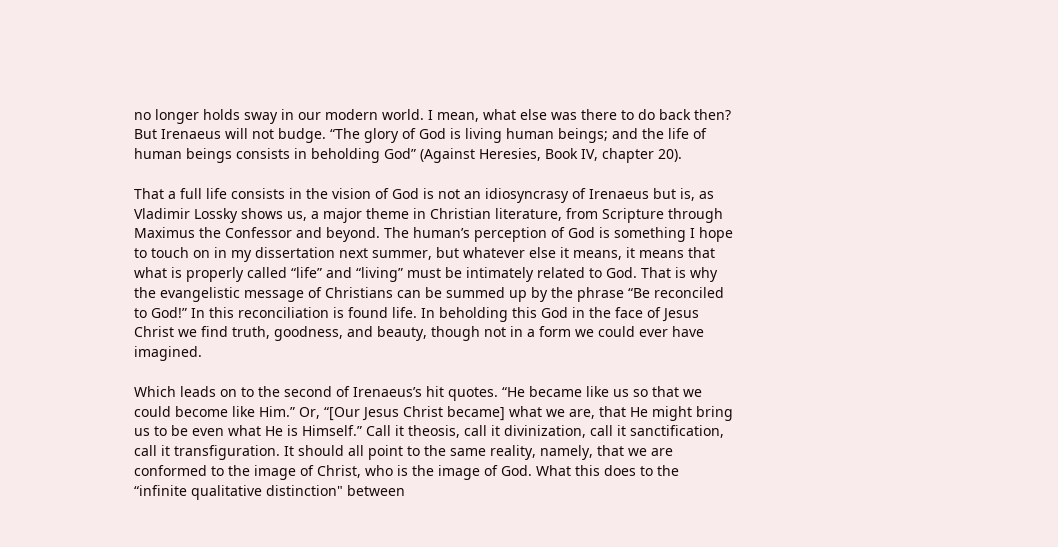no longer holds sway in our modern world. I mean, what else was there to do back then? But Irenaeus will not budge. “The glory of God is living human beings; and the life of human beings consists in beholding God” (Against Heresies, Book IV, chapter 20).

That a full life consists in the vision of God is not an idiosyncrasy of Irenaeus but is, as Vladimir Lossky shows us, a major theme in Christian literature, from Scripture through Maximus the Confessor and beyond. The human’s perception of God is something I hope to touch on in my dissertation next summer, but whatever else it means, it means that what is properly called “life” and “living” must be intimately related to God. That is why the evangelistic message of Christians can be summed up by the phrase “Be reconciled to God!” In this reconciliation is found life. In beholding this God in the face of Jesus Christ we find truth, goodness, and beauty, though not in a form we could ever have imagined.

Which leads on to the second of Irenaeus’s hit quotes. “He became like us so that we could become like Him.” Or, “[Our Jesus Christ became] what we are, that He might bring us to be even what He is Himself.” Call it theosis, call it divinization, call it sanctification, call it transfiguration. It should all point to the same reality, namely, that we are conformed to the image of Christ, who is the image of God. What this does to the “infinite qualitative distinction" between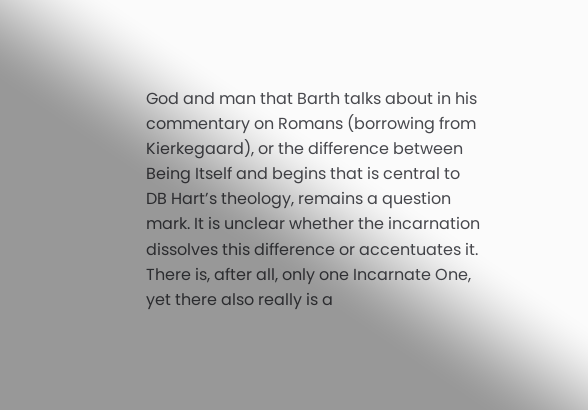God and man that Barth talks about in his commentary on Romans (borrowing from Kierkegaard), or the difference between Being Itself and begins that is central to DB Hart’s theology, remains a question mark. It is unclear whether the incarnation dissolves this difference or accentuates it. There is, after all, only one Incarnate One, yet there also really is a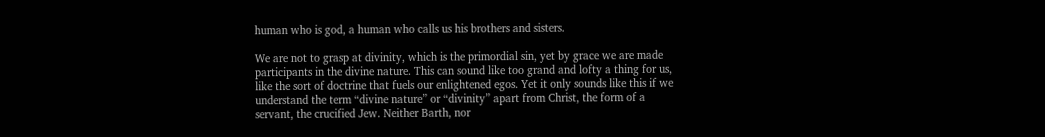human who is god, a human who calls us his brothers and sisters.

We are not to grasp at divinity, which is the primordial sin, yet by grace we are made participants in the divine nature. This can sound like too grand and lofty a thing for us, like the sort of doctrine that fuels our enlightened egos. Yet it only sounds like this if we understand the term “divine nature” or “divinity” apart from Christ, the form of a servant, the crucified Jew. Neither Barth, nor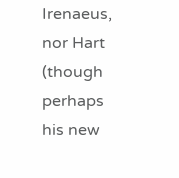Irenaeus, nor Hart (though perhaps his new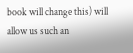book will change this) will allow us such an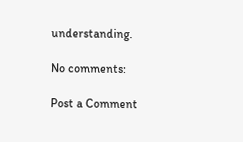understanding.

No comments:

Post a Comment